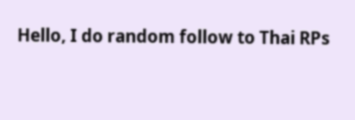Hello, I do random follow to Thai RPs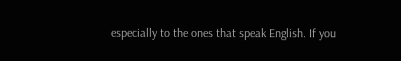especially to the ones that speak English. If you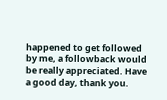happened to get followed by me, a followback would be really appreciated. Have a good day, thank you.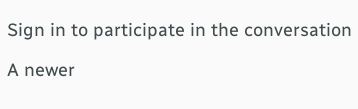Sign in to participate in the conversation

A newer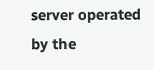server operated by the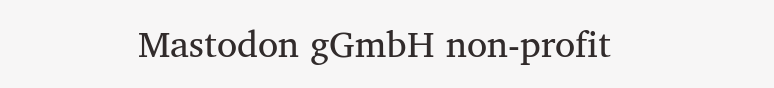Mastodon gGmbH non-profit